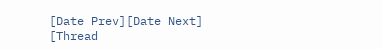[Date Prev][Date Next] [Thread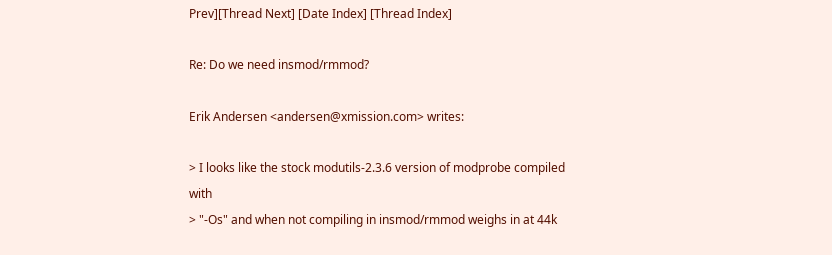Prev][Thread Next] [Date Index] [Thread Index]

Re: Do we need insmod/rmmod?

Erik Andersen <andersen@xmission.com> writes:

> I looks like the stock modutils-2.3.6 version of modprobe compiled with
> "-Os" and when not compiling in insmod/rmmod weighs in at 44k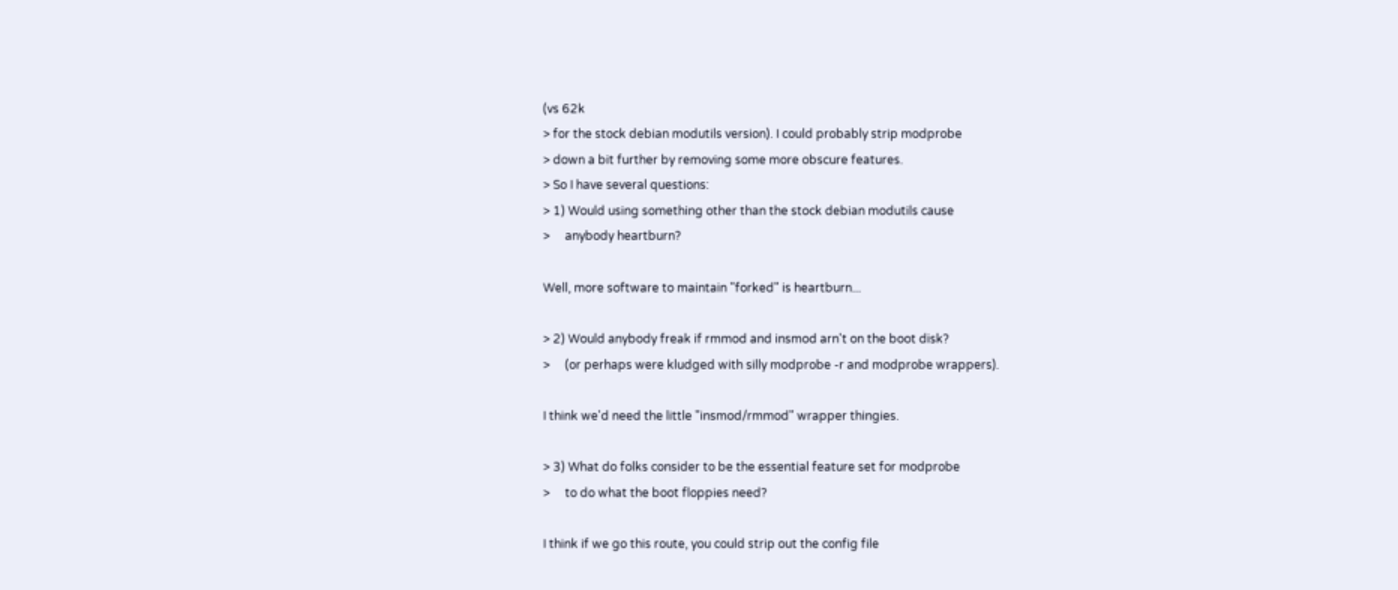(vs 62k
> for the stock debian modutils version). I could probably strip modprobe
> down a bit further by removing some more obscure features.
> So I have several questions:
> 1) Would using something other than the stock debian modutils cause
>     anybody heartburn?

Well, more software to maintain "forked" is heartburn...

> 2) Would anybody freak if rmmod and insmod arn't on the boot disk?
>     (or perhaps were kludged with silly modprobe -r and modprobe wrappers).

I think we'd need the little "insmod/rmmod" wrapper thingies.

> 3) What do folks consider to be the essential feature set for modprobe
>     to do what the boot floppies need?

I think if we go this route, you could strip out the config file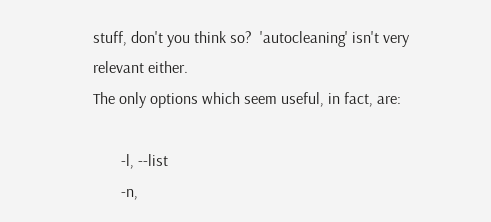stuff, don't you think so?  'autocleaning' isn't very relevant either.
The only options which seem useful, in fact, are:

       -l, --list
       -n,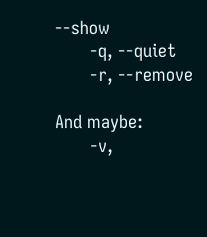--show
       -q, --quiet
       -r, --remove

And maybe:
       -v,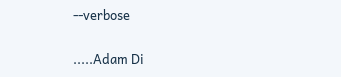--verbose

.....Adam Di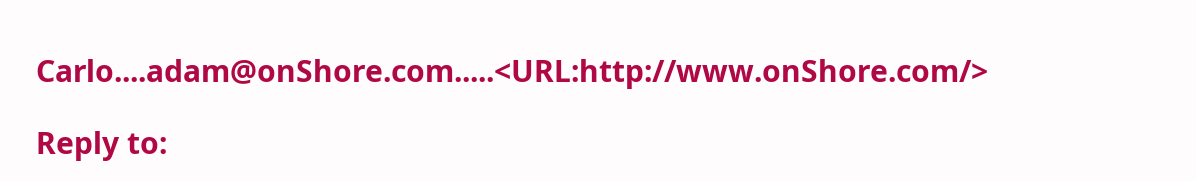Carlo....adam@onShore.com.....<URL:http://www.onShore.com/>

Reply to: